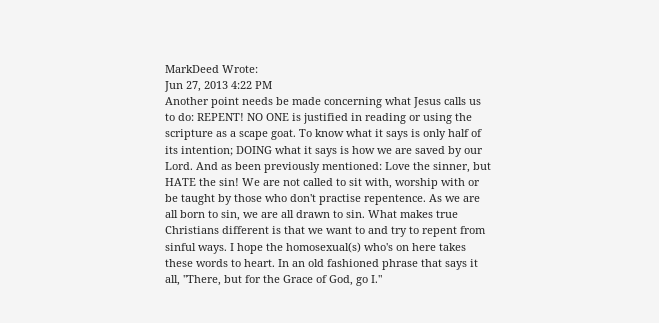MarkDeed Wrote:
Jun 27, 2013 4:22 PM
Another point needs be made concerning what Jesus calls us to do: REPENT! NO ONE is justified in reading or using the scripture as a scape goat. To know what it says is only half of its intention; DOING what it says is how we are saved by our Lord. And as been previously mentioned: Love the sinner, but HATE the sin! We are not called to sit with, worship with or be taught by those who don't practise repentence. As we are all born to sin, we are all drawn to sin. What makes true Christians different is that we want to and try to repent from sinful ways. I hope the homosexual(s) who's on here takes these words to heart. In an old fashioned phrase that says it all, "There, but for the Grace of God, go I."